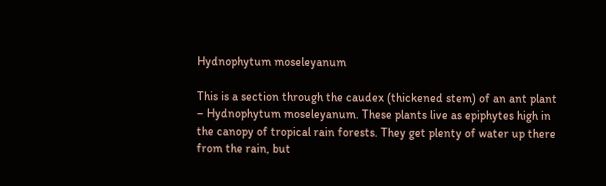Hydnophytum moseleyanum

This is a section through the caudex (thickened stem) of an ant plant – Hydnophytum moseleyanum. These plants live as epiphytes high in the canopy of tropical rain forests. They get plenty of water up there from the rain, but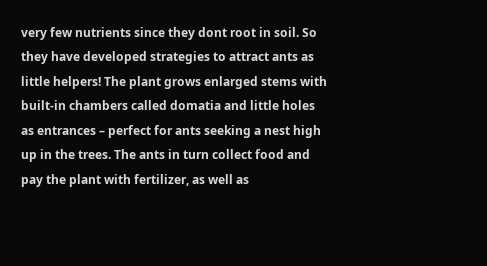very few nutrients since they dont root in soil. So they have developed strategies to attract ants as little helpers! The plant grows enlarged stems with built-in chambers called domatia and little holes as entrances – perfect for ants seeking a nest high up in the trees. The ants in turn collect food and pay the plant with fertilizer, as well as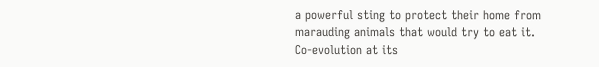a powerful sting to protect their home from marauding animals that would try to eat it. Co-evolution at its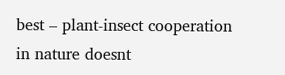best – plant-insect cooperation in nature doesnt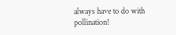always have to do with pollination!